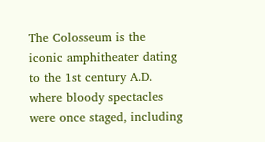The Colosseum is the iconic amphitheater dating to the 1st century A.D. where bloody spectacles were once staged, including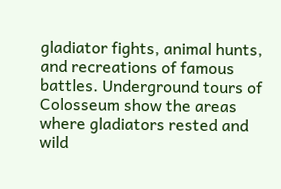gladiator fights, animal hunts, and recreations of famous battles. Underground tours of Colosseum show the areas where gladiators rested and wild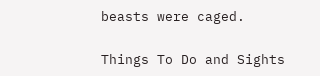beasts were caged.

Things To Do and Sights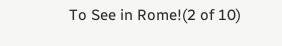To See in Rome!(2 of 10)